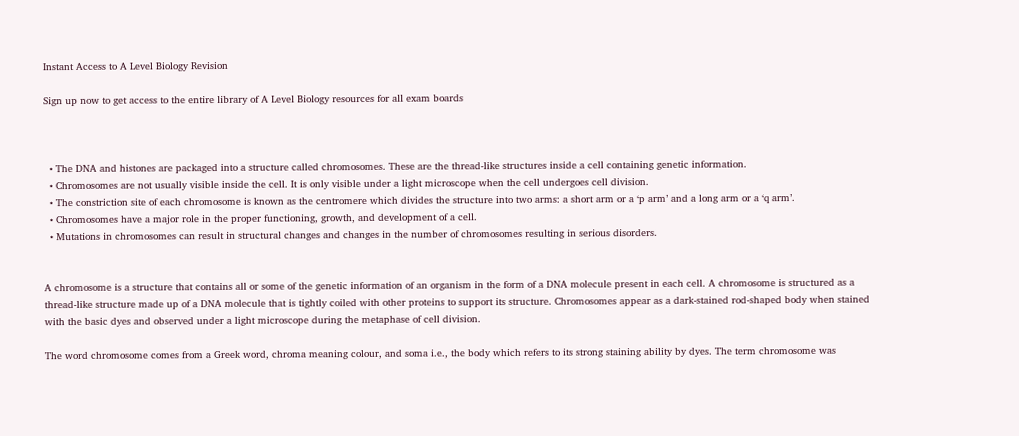Instant Access to A Level Biology Revision

Sign up now to get access to the entire library of A Level Biology resources for all exam boards



  • The DNA and histones are packaged into a structure called chromosomes. These are the thread-like structures inside a cell containing genetic information.
  • Chromosomes are not usually visible inside the cell. It is only visible under a light microscope when the cell undergoes cell division.
  • The constriction site of each chromosome is known as the centromere which divides the structure into two arms: a short arm or a ‘p arm’ and a long arm or a ‘q arm’.
  • Chromosomes have a major role in the proper functioning, growth, and development of a cell.
  • Mutations in chromosomes can result in structural changes and changes in the number of chromosomes resulting in serious disorders.


A chromosome is a structure that contains all or some of the genetic information of an organism in the form of a DNA molecule present in each cell. A chromosome is structured as a thread-like structure made up of a DNA molecule that is tightly coiled with other proteins to support its structure. Chromosomes appear as a dark-stained rod-shaped body when stained with the basic dyes and observed under a light microscope during the metaphase of cell division.

The word chromosome comes from a Greek word, chroma meaning colour, and soma i.e., the body which refers to its strong staining ability by dyes. The term chromosome was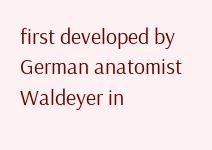first developed by German anatomist Waldeyer in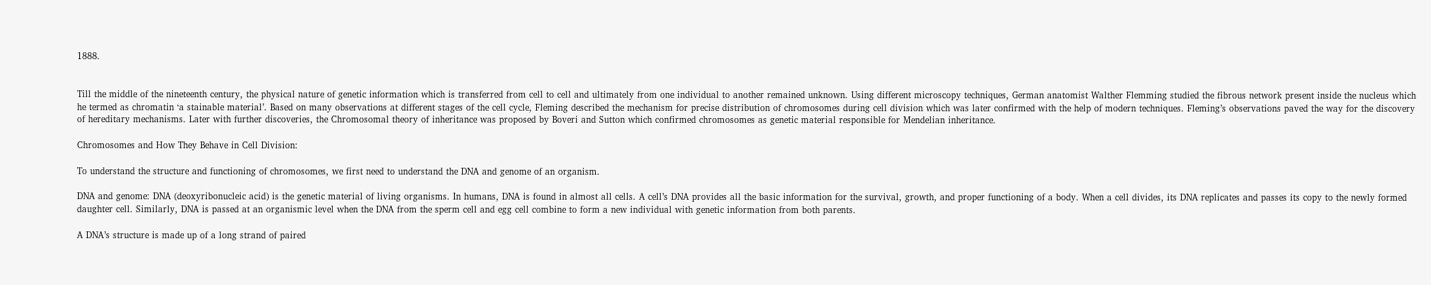1888.


Till the middle of the nineteenth century, the physical nature of genetic information which is transferred from cell to cell and ultimately from one individual to another remained unknown. Using different microscopy techniques, German anatomist Walther Flemming studied the fibrous network present inside the nucleus which he termed as chromatin ‘a stainable material’. Based on many observations at different stages of the cell cycle, Fleming described the mechanism for precise distribution of chromosomes during cell division which was later confirmed with the help of modern techniques. Fleming’s observations paved the way for the discovery of hereditary mechanisms. Later with further discoveries, the Chromosomal theory of inheritance was proposed by Boveri and Sutton which confirmed chromosomes as genetic material responsible for Mendelian inheritance.

Chromosomes and How They Behave in Cell Division:

To understand the structure and functioning of chromosomes, we first need to understand the DNA and genome of an organism.

DNA and genome: DNA (deoxyribonucleic acid) is the genetic material of living organisms. In humans, DNA is found in almost all cells. A cell’s DNA provides all the basic information for the survival, growth, and proper functioning of a body. When a cell divides, its DNA replicates and passes its copy to the newly formed daughter cell. Similarly, DNA is passed at an organismic level when the DNA from the sperm cell and egg cell combine to form a new individual with genetic information from both parents.

A DNA’s structure is made up of a long strand of paired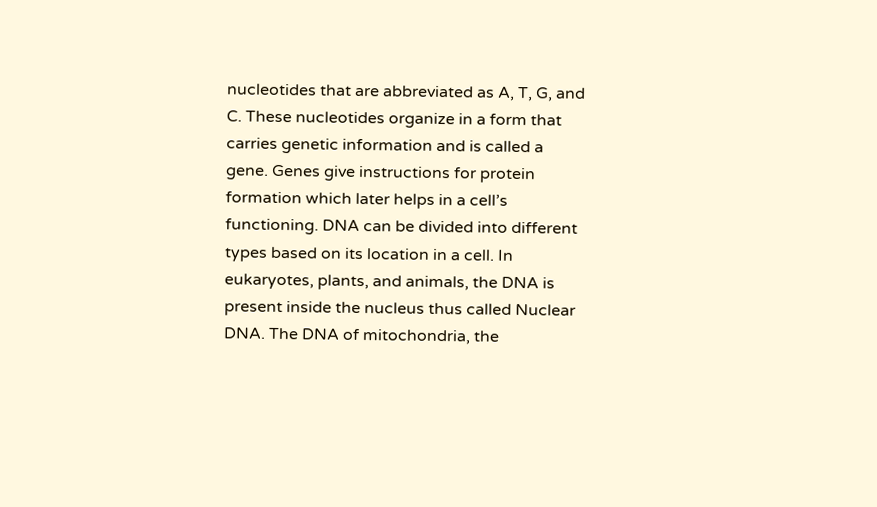nucleotides that are abbreviated as A, T, G, and C. These nucleotides organize in a form that carries genetic information and is called a gene. Genes give instructions for protein formation which later helps in a cell’s functioning. DNA can be divided into different types based on its location in a cell. In eukaryotes, plants, and animals, the DNA is present inside the nucleus thus called Nuclear DNA. The DNA of mitochondria, the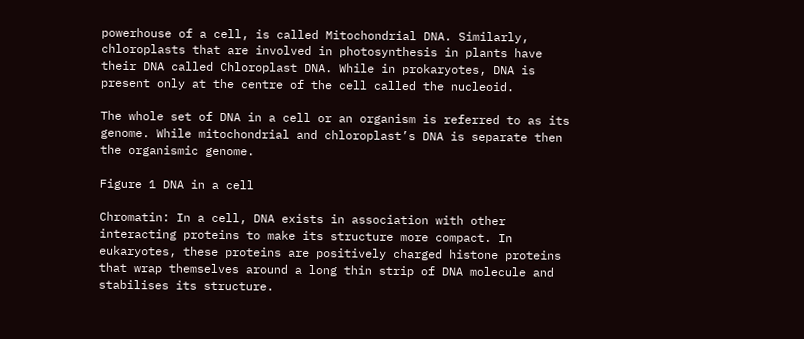powerhouse of a cell, is called Mitochondrial DNA. Similarly, chloroplasts that are involved in photosynthesis in plants have their DNA called Chloroplast DNA. While in prokaryotes, DNA is present only at the centre of the cell called the nucleoid.

The whole set of DNA in a cell or an organism is referred to as its genome. While mitochondrial and chloroplast’s DNA is separate then the organismic genome.

Figure 1 DNA in a cell

Chromatin: In a cell, DNA exists in association with other interacting proteins to make its structure more compact. In eukaryotes, these proteins are positively charged histone proteins that wrap themselves around a long thin strip of DNA molecule and stabilises its structure.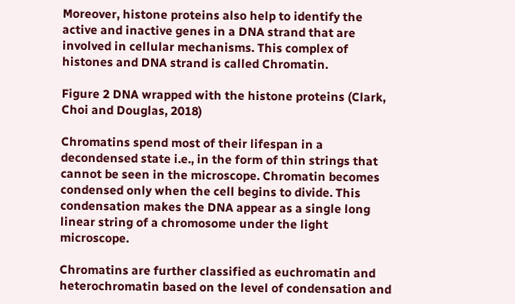Moreover, histone proteins also help to identify the active and inactive genes in a DNA strand that are involved in cellular mechanisms. This complex of histones and DNA strand is called Chromatin.

Figure 2 DNA wrapped with the histone proteins (Clark, Choi and Douglas, 2018)

Chromatins spend most of their lifespan in a decondensed state i.e., in the form of thin strings that cannot be seen in the microscope. Chromatin becomes condensed only when the cell begins to divide. This condensation makes the DNA appear as a single long linear string of a chromosome under the light microscope.

Chromatins are further classified as euchromatin and heterochromatin based on the level of condensation and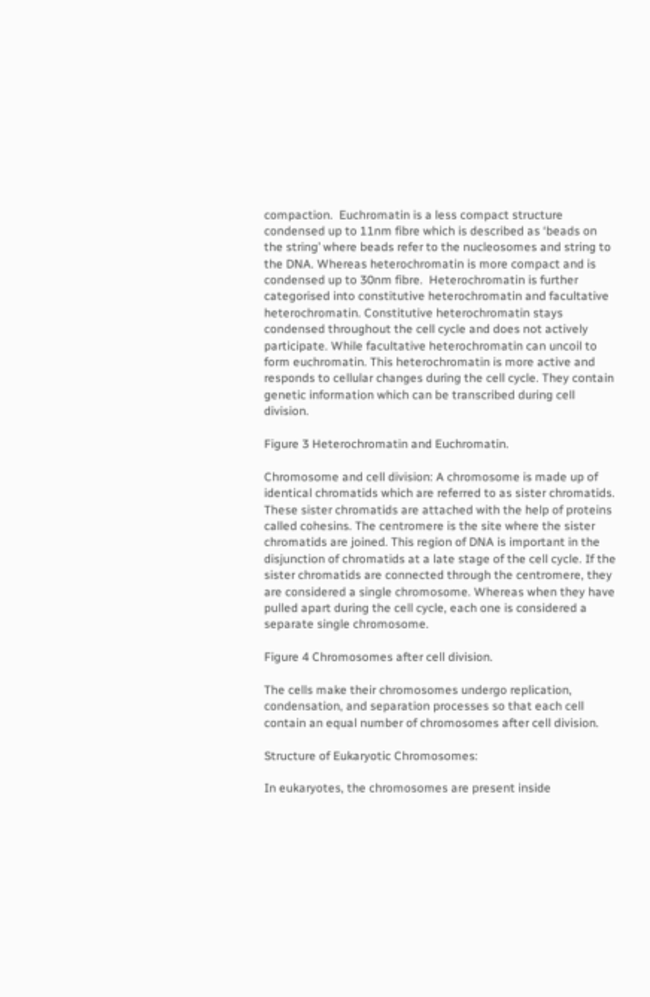compaction.  Euchromatin is a less compact structure condensed up to 11nm fibre which is described as ‘beads on the string’ where beads refer to the nucleosomes and string to the DNA. Whereas heterochromatin is more compact and is condensed up to 30nm fibre.  Heterochromatin is further categorised into constitutive heterochromatin and facultative heterochromatin. Constitutive heterochromatin stays condensed throughout the cell cycle and does not actively participate. While facultative heterochromatin can uncoil to form euchromatin. This heterochromatin is more active and responds to cellular changes during the cell cycle. They contain genetic information which can be transcribed during cell division.

Figure 3 Heterochromatin and Euchromatin.

Chromosome and cell division: A chromosome is made up of identical chromatids which are referred to as sister chromatids. These sister chromatids are attached with the help of proteins called cohesins. The centromere is the site where the sister chromatids are joined. This region of DNA is important in the disjunction of chromatids at a late stage of the cell cycle. If the sister chromatids are connected through the centromere, they are considered a single chromosome. Whereas when they have pulled apart during the cell cycle, each one is considered a separate single chromosome.

Figure 4 Chromosomes after cell division.

The cells make their chromosomes undergo replication, condensation, and separation processes so that each cell contain an equal number of chromosomes after cell division.

Structure of Eukaryotic Chromosomes:

In eukaryotes, the chromosomes are present inside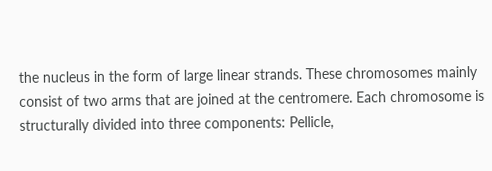the nucleus in the form of large linear strands. These chromosomes mainly consist of two arms that are joined at the centromere. Each chromosome is structurally divided into three components: Pellicle,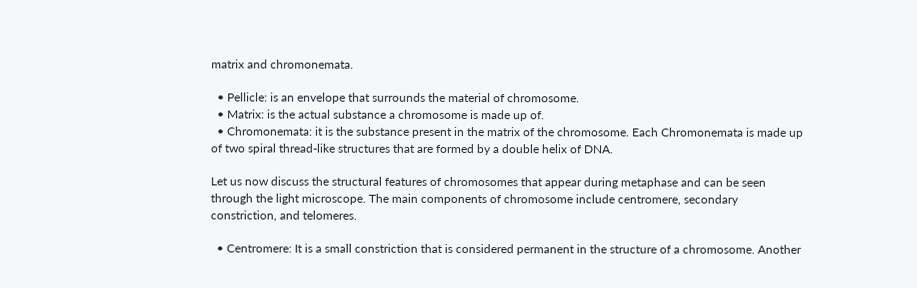matrix and chromonemata.

  • Pellicle: is an envelope that surrounds the material of chromosome.
  • Matrix: is the actual substance a chromosome is made up of.
  • Chromonemata: it is the substance present in the matrix of the chromosome. Each Chromonemata is made up of two spiral thread-like structures that are formed by a double helix of DNA.

Let us now discuss the structural features of chromosomes that appear during metaphase and can be seen through the light microscope. The main components of chromosome include centromere, secondary constriction, and telomeres.

  • Centromere: It is a small constriction that is considered permanent in the structure of a chromosome. Another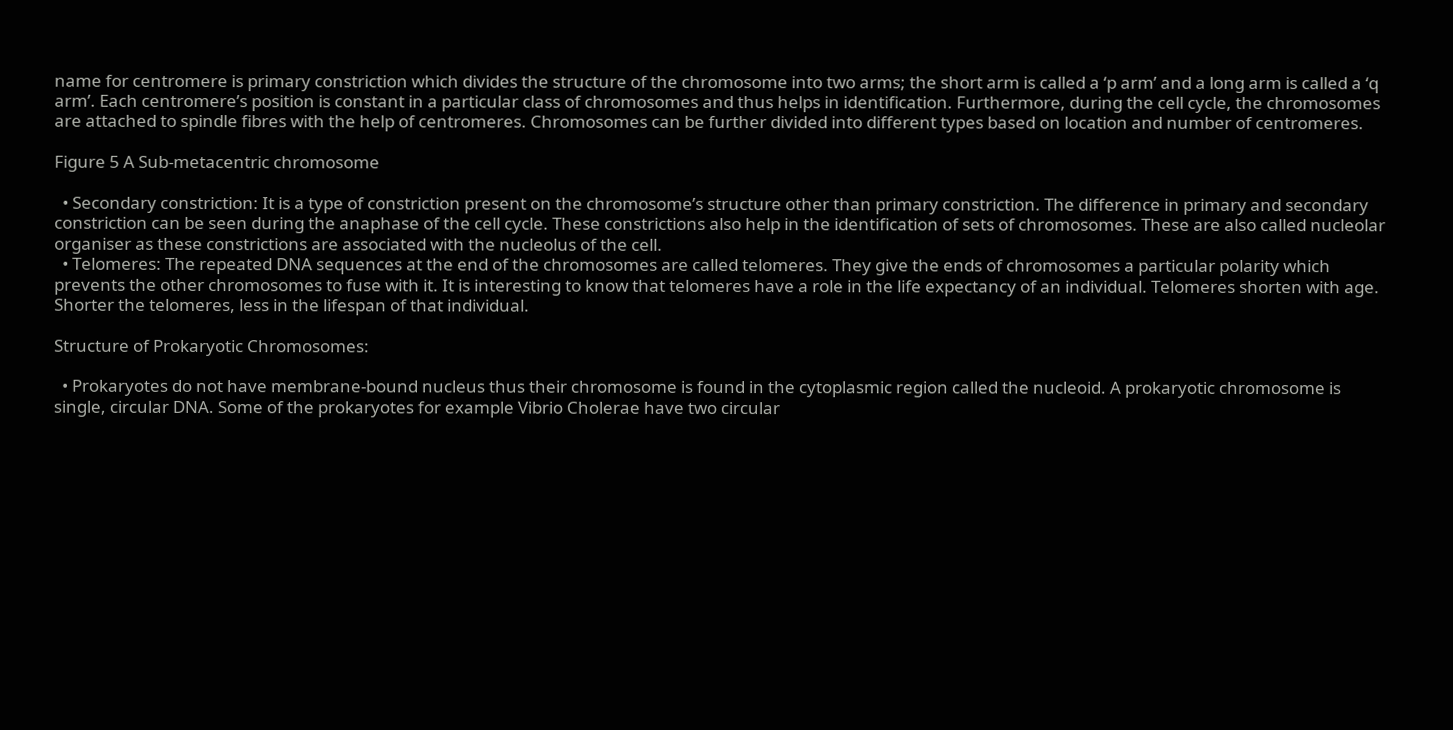name for centromere is primary constriction which divides the structure of the chromosome into two arms; the short arm is called a ‘p arm’ and a long arm is called a ‘q arm’. Each centromere’s position is constant in a particular class of chromosomes and thus helps in identification. Furthermore, during the cell cycle, the chromosomes are attached to spindle fibres with the help of centromeres. Chromosomes can be further divided into different types based on location and number of centromeres.

Figure 5 A Sub-metacentric chromosome

  • Secondary constriction: It is a type of constriction present on the chromosome’s structure other than primary constriction. The difference in primary and secondary constriction can be seen during the anaphase of the cell cycle. These constrictions also help in the identification of sets of chromosomes. These are also called nucleolar organiser as these constrictions are associated with the nucleolus of the cell.
  • Telomeres: The repeated DNA sequences at the end of the chromosomes are called telomeres. They give the ends of chromosomes a particular polarity which prevents the other chromosomes to fuse with it. It is interesting to know that telomeres have a role in the life expectancy of an individual. Telomeres shorten with age. Shorter the telomeres, less in the lifespan of that individual.

Structure of Prokaryotic Chromosomes:

  • Prokaryotes do not have membrane-bound nucleus thus their chromosome is found in the cytoplasmic region called the nucleoid. A prokaryotic chromosome is single, circular DNA. Some of the prokaryotes for example Vibrio Cholerae have two circular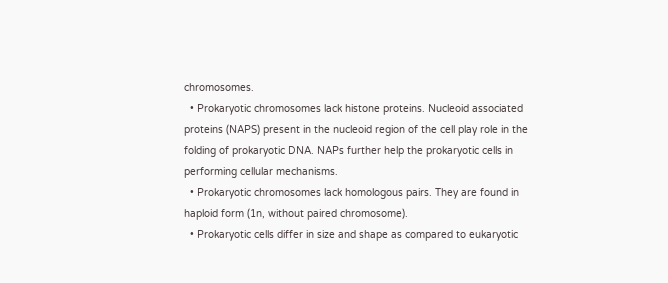chromosomes.
  • Prokaryotic chromosomes lack histone proteins. Nucleoid associated proteins (NAPS) present in the nucleoid region of the cell play role in the folding of prokaryotic DNA. NAPs further help the prokaryotic cells in performing cellular mechanisms.
  • Prokaryotic chromosomes lack homologous pairs. They are found in haploid form (1n, without paired chromosome).
  • Prokaryotic cells differ in size and shape as compared to eukaryotic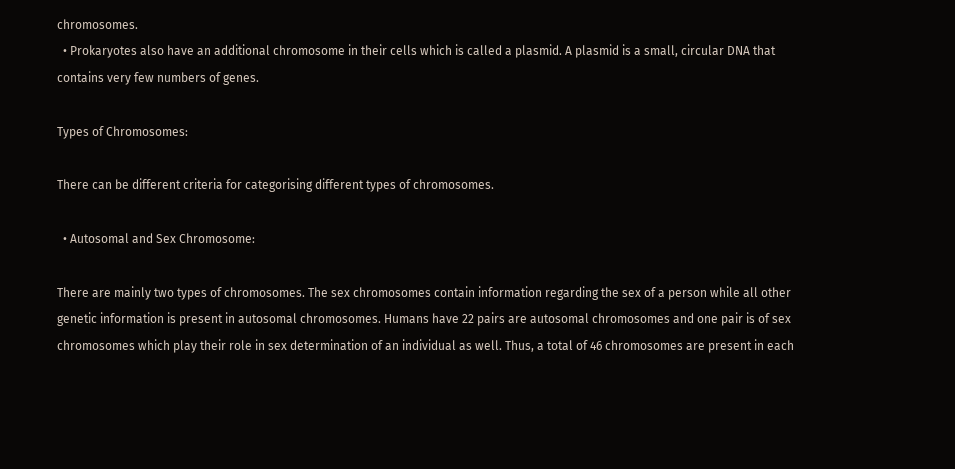chromosomes.
  • Prokaryotes also have an additional chromosome in their cells which is called a plasmid. A plasmid is a small, circular DNA that contains very few numbers of genes.

Types of Chromosomes:

There can be different criteria for categorising different types of chromosomes.

  • Autosomal and Sex Chromosome:

There are mainly two types of chromosomes. The sex chromosomes contain information regarding the sex of a person while all other genetic information is present in autosomal chromosomes. Humans have 22 pairs are autosomal chromosomes and one pair is of sex chromosomes which play their role in sex determination of an individual as well. Thus, a total of 46 chromosomes are present in each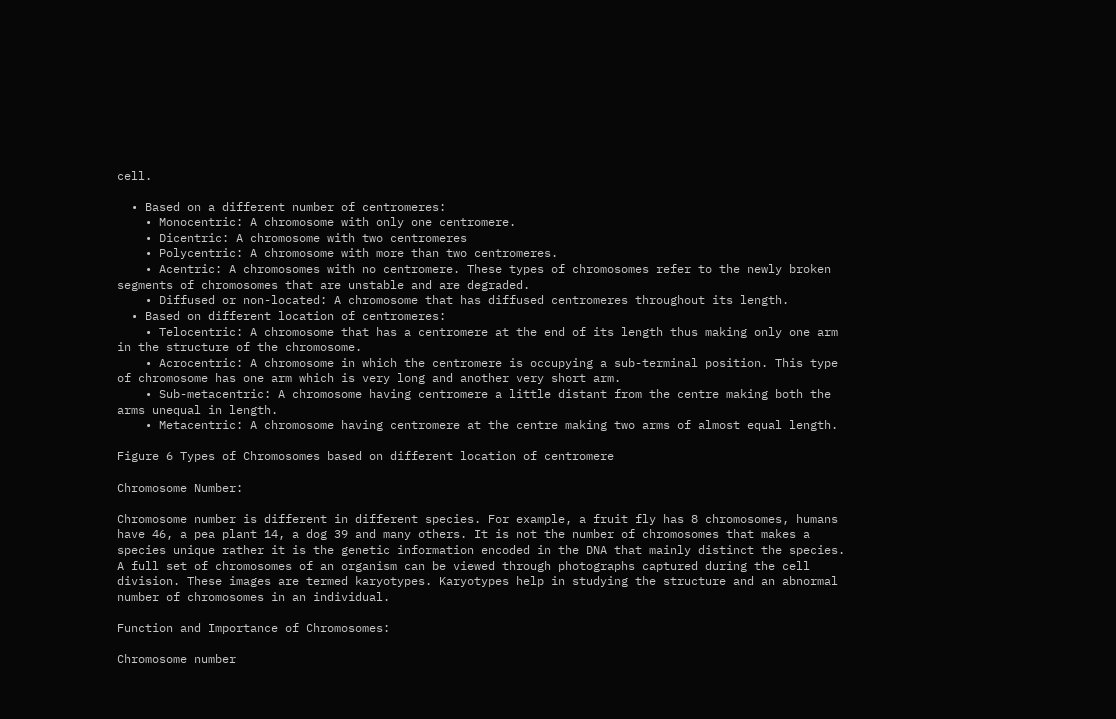cell.

  • Based on a different number of centromeres:
    • Monocentric: A chromosome with only one centromere.
    • Dicentric: A chromosome with two centromeres
    • Polycentric: A chromosome with more than two centromeres.
    • Acentric: A chromosomes with no centromere. These types of chromosomes refer to the newly broken segments of chromosomes that are unstable and are degraded.
    • Diffused or non-located: A chromosome that has diffused centromeres throughout its length.
  • Based on different location of centromeres:
    • Telocentric: A chromosome that has a centromere at the end of its length thus making only one arm in the structure of the chromosome.
    • Acrocentric: A chromosome in which the centromere is occupying a sub-terminal position. This type of chromosome has one arm which is very long and another very short arm.
    • Sub-metacentric: A chromosome having centromere a little distant from the centre making both the arms unequal in length.
    • Metacentric: A chromosome having centromere at the centre making two arms of almost equal length.

Figure 6 Types of Chromosomes based on different location of centromere

Chromosome Number:

Chromosome number is different in different species. For example, a fruit fly has 8 chromosomes, humans have 46, a pea plant 14, a dog 39 and many others. It is not the number of chromosomes that makes a species unique rather it is the genetic information encoded in the DNA that mainly distinct the species. A full set of chromosomes of an organism can be viewed through photographs captured during the cell division. These images are termed karyotypes. Karyotypes help in studying the structure and an abnormal number of chromosomes in an individual.

Function and Importance of Chromosomes:

Chromosome number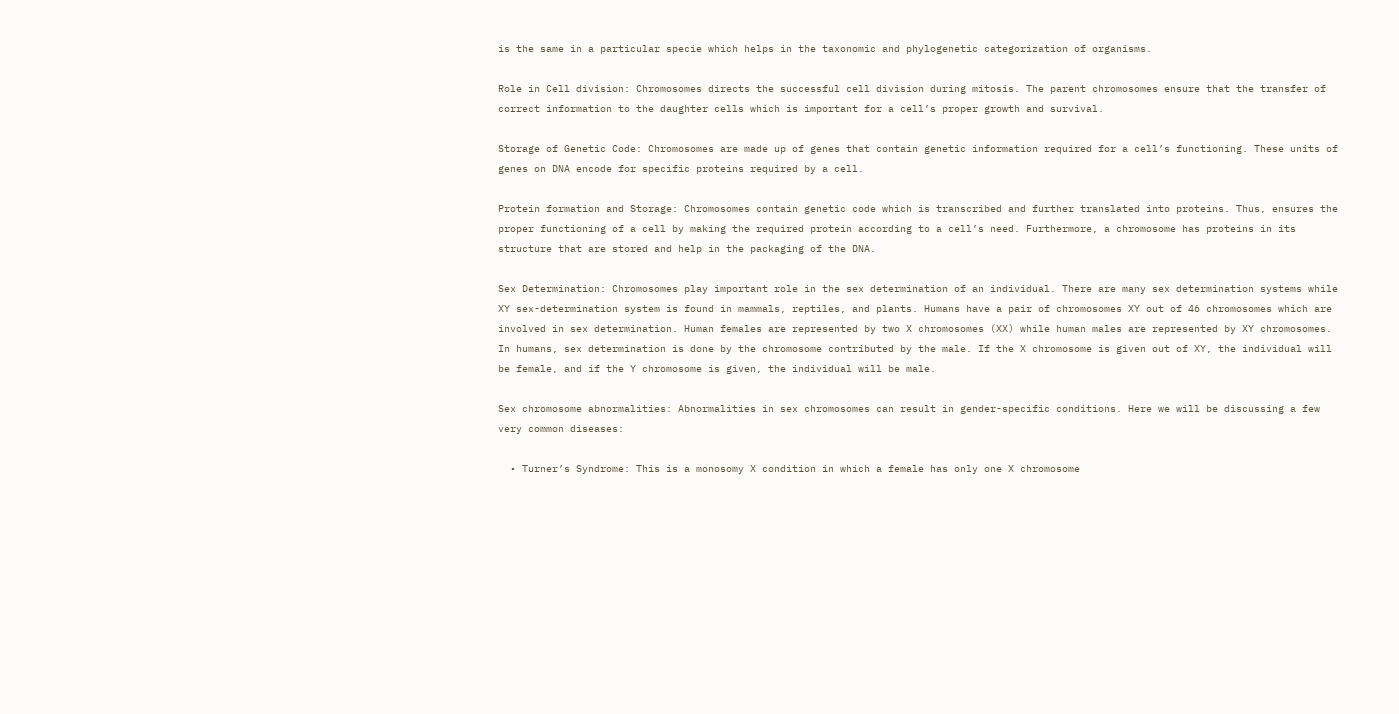is the same in a particular specie which helps in the taxonomic and phylogenetic categorization of organisms.

Role in Cell division: Chromosomes directs the successful cell division during mitosis. The parent chromosomes ensure that the transfer of correct information to the daughter cells which is important for a cell’s proper growth and survival.

Storage of Genetic Code: Chromosomes are made up of genes that contain genetic information required for a cell’s functioning. These units of genes on DNA encode for specific proteins required by a cell.

Protein formation and Storage: Chromosomes contain genetic code which is transcribed and further translated into proteins. Thus, ensures the proper functioning of a cell by making the required protein according to a cell’s need. Furthermore, a chromosome has proteins in its structure that are stored and help in the packaging of the DNA.

Sex Determination: Chromosomes play important role in the sex determination of an individual. There are many sex determination systems while XY sex-determination system is found in mammals, reptiles, and plants. Humans have a pair of chromosomes XY out of 46 chromosomes which are involved in sex determination. Human females are represented by two X chromosomes (XX) while human males are represented by XY chromosomes. In humans, sex determination is done by the chromosome contributed by the male. If the X chromosome is given out of XY, the individual will be female, and if the Y chromosome is given, the individual will be male.

Sex chromosome abnormalities: Abnormalities in sex chromosomes can result in gender-specific conditions. Here we will be discussing a few very common diseases:

  • Turner’s Syndrome: This is a monosomy X condition in which a female has only one X chromosome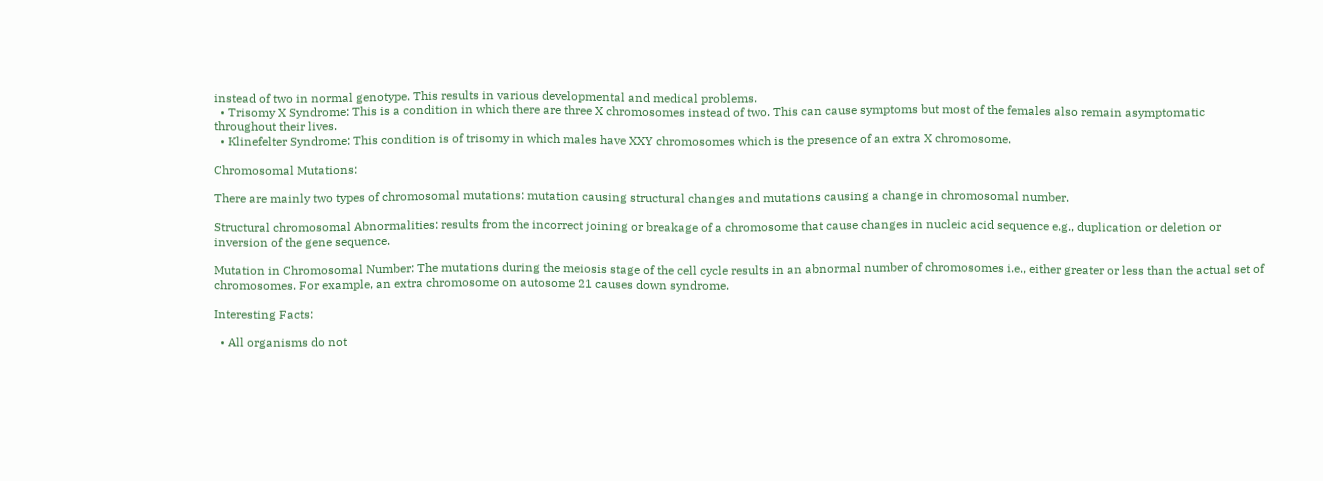instead of two in normal genotype. This results in various developmental and medical problems.
  • Trisomy X Syndrome: This is a condition in which there are three X chromosomes instead of two. This can cause symptoms but most of the females also remain asymptomatic throughout their lives.
  • Klinefelter Syndrome: This condition is of trisomy in which males have XXY chromosomes which is the presence of an extra X chromosome.

Chromosomal Mutations:

There are mainly two types of chromosomal mutations: mutation causing structural changes and mutations causing a change in chromosomal number.

Structural chromosomal Abnormalities: results from the incorrect joining or breakage of a chromosome that cause changes in nucleic acid sequence e.g., duplication or deletion or inversion of the gene sequence.

Mutation in Chromosomal Number: The mutations during the meiosis stage of the cell cycle results in an abnormal number of chromosomes i.e., either greater or less than the actual set of chromosomes. For example, an extra chromosome on autosome 21 causes down syndrome.

Interesting Facts:

  • All organisms do not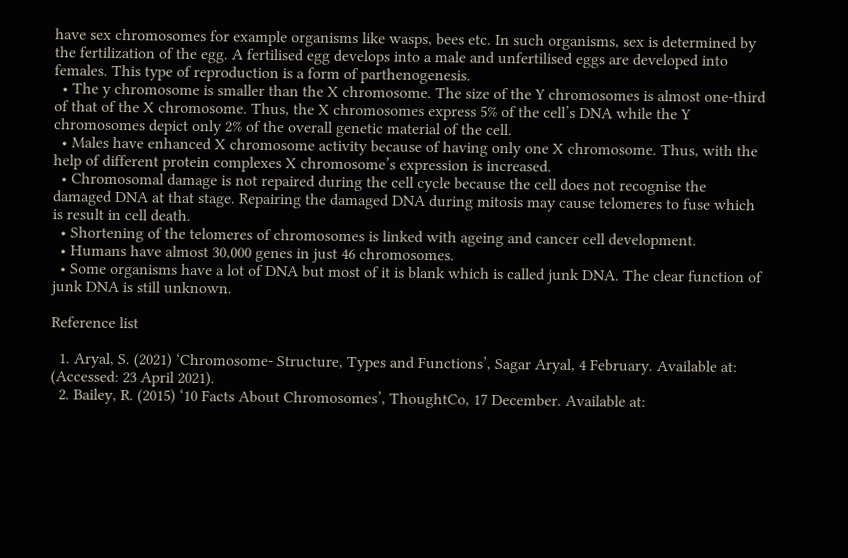have sex chromosomes for example organisms like wasps, bees etc. In such organisms, sex is determined by the fertilization of the egg. A fertilised egg develops into a male and unfertilised eggs are developed into females. This type of reproduction is a form of parthenogenesis.
  • The y chromosome is smaller than the X chromosome. The size of the Y chromosomes is almost one-third of that of the X chromosome. Thus, the X chromosomes express 5% of the cell’s DNA while the Y chromosomes depict only 2% of the overall genetic material of the cell.
  • Males have enhanced X chromosome activity because of having only one X chromosome. Thus, with the help of different protein complexes X chromosome’s expression is increased.
  • Chromosomal damage is not repaired during the cell cycle because the cell does not recognise the damaged DNA at that stage. Repairing the damaged DNA during mitosis may cause telomeres to fuse which is result in cell death.
  • Shortening of the telomeres of chromosomes is linked with ageing and cancer cell development.
  • Humans have almost 30,000 genes in just 46 chromosomes.
  • Some organisms have a lot of DNA but most of it is blank which is called junk DNA. The clear function of junk DNA is still unknown.

Reference list

  1. Aryal, S. (2021) ‘Chromosome- Structure, Types and Functions’, Sagar Aryal, 4 February. Available at: (Accessed: 23 April 2021).
  2. Bailey, R. (2015) ‘10 Facts About Chromosomes’, ThoughtCo, 17 December. Available at: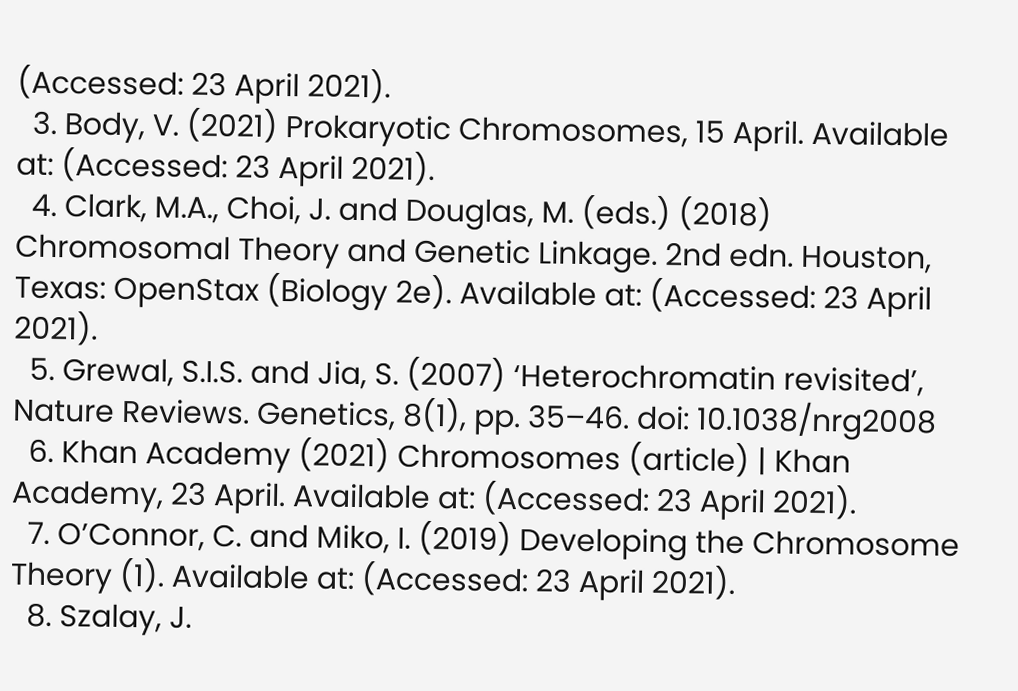(Accessed: 23 April 2021).
  3. Body, V. (2021) Prokaryotic Chromosomes, 15 April. Available at: (Accessed: 23 April 2021).
  4. Clark, M.A., Choi, J. and Douglas, M. (eds.) (2018) Chromosomal Theory and Genetic Linkage. 2nd edn. Houston, Texas: OpenStax (Biology 2e). Available at: (Accessed: 23 April 2021).
  5. Grewal, S.I.S. and Jia, S. (2007) ‘Heterochromatin revisited’, Nature Reviews. Genetics, 8(1), pp. 35–46. doi: 10.1038/nrg2008
  6. Khan Academy (2021) Chromosomes (article) | Khan Academy, 23 April. Available at: (Accessed: 23 April 2021).
  7. O’Connor, C. and Miko, I. (2019) Developing the Chromosome Theory (1). Available at: (Accessed: 23 April 2021).
  8. Szalay, J.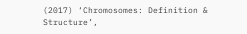(2017) ‘Chromosomes: Definition & Structure’,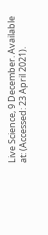Live Science, 9 December. Available at: (Accessed: 23 April 2021).